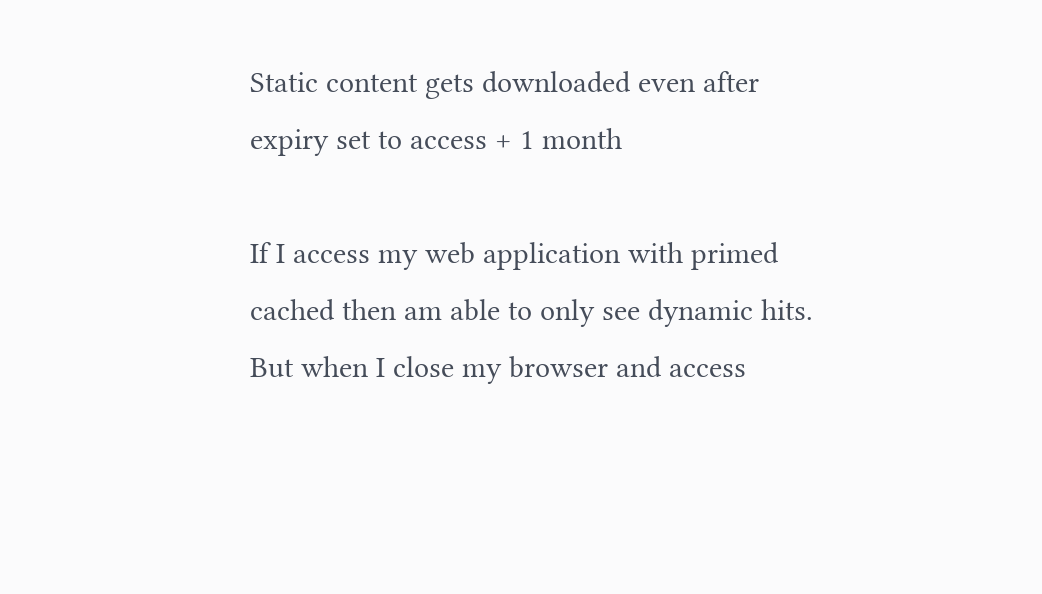Static content gets downloaded even after expiry set to access + 1 month

If I access my web application with primed cached then am able to only see dynamic hits. But when I close my browser and access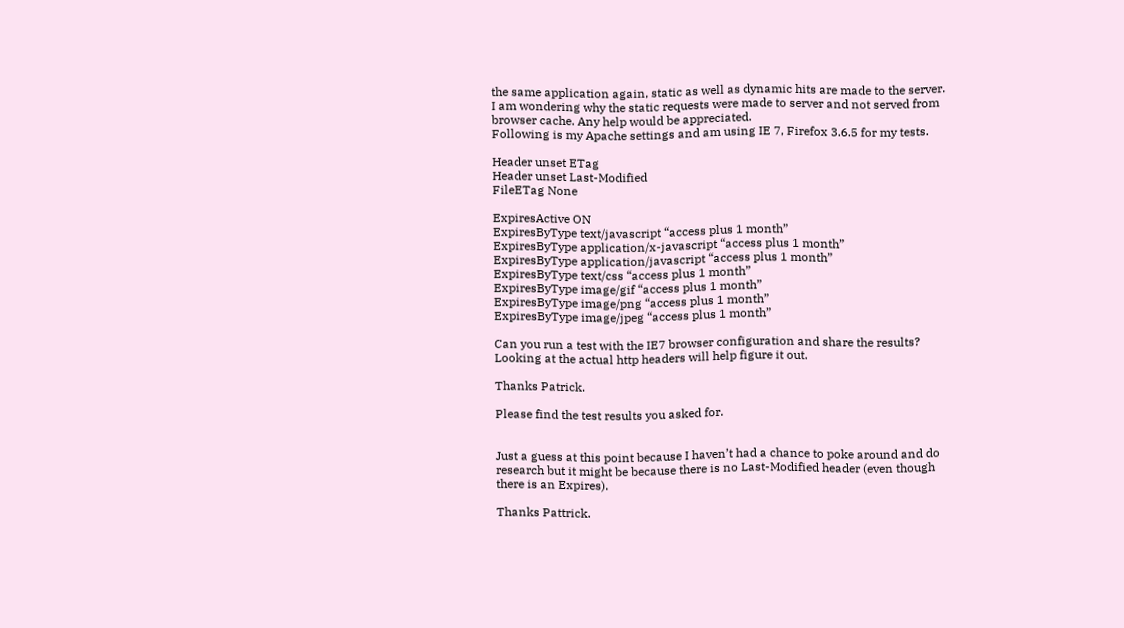the same application again, static as well as dynamic hits are made to the server. I am wondering why the static requests were made to server and not served from browser cache. Any help would be appreciated.
Following is my Apache settings and am using IE 7, Firefox 3.6.5 for my tests.

Header unset ETag
Header unset Last-Modified
FileETag None

ExpiresActive ON
ExpiresByType text/javascript “access plus 1 month”
ExpiresByType application/x-javascript “access plus 1 month”
ExpiresByType application/javascript “access plus 1 month”
ExpiresByType text/css “access plus 1 month”
ExpiresByType image/gif “access plus 1 month”
ExpiresByType image/png “access plus 1 month”
ExpiresByType image/jpeg “access plus 1 month”

Can you run a test with the IE7 browser configuration and share the results? Looking at the actual http headers will help figure it out.

Thanks Patrick.

Please find the test results you asked for.


Just a guess at this point because I haven’t had a chance to poke around and do research but it might be because there is no Last-Modified header (even though there is an Expires).

Thanks Pattrick.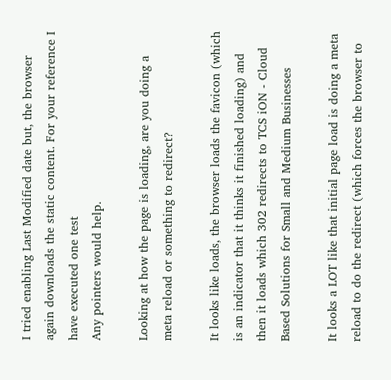I tried enabling Last Modified date but, the browser again downloads the static content. For your reference I have executed one test
Any pointers would help.

Looking at how the page is loading, are you doing a meta reload or something to redirect?

It looks like loads, the browser loads the favicon (which is an indicator that it thinks it finished loading) and then it loads which 302 redirects to TCS iON - Cloud Based Solutions for Small and Medium Businesses

It looks a LOT like that initial page load is doing a meta reload to do the redirect (which forces the browser to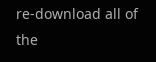re-download all of the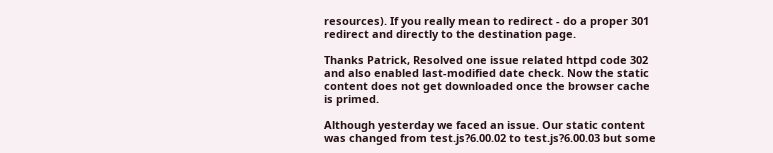resources). If you really mean to redirect - do a proper 301 redirect and directly to the destination page.

Thanks Patrick, Resolved one issue related httpd code 302 and also enabled last-modified date check. Now the static content does not get downloaded once the browser cache is primed.

Although yesterday we faced an issue. Our static content was changed from test.js?6.00.02 to test.js?6.00.03 but some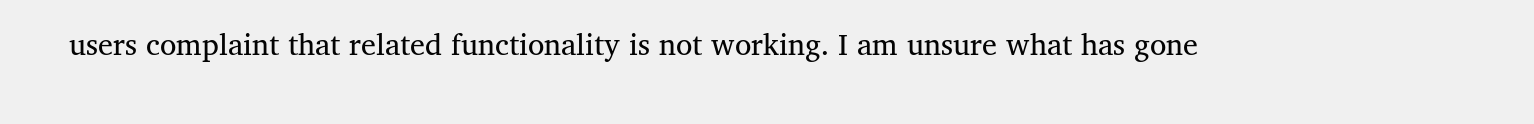users complaint that related functionality is not working. I am unsure what has gone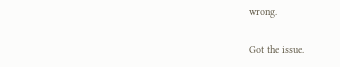wrong.

Got the issue.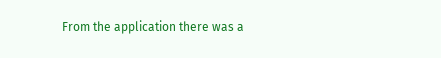From the application there was a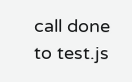call done to test.js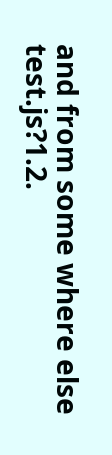and from some where else test.js?1.2.